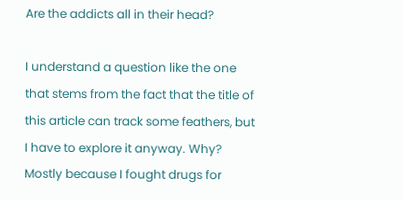Are the addicts all in their head?

I understand a question like the one that stems from the fact that the title of this article can track some feathers, but I have to explore it anyway. Why? Mostly because I fought drugs for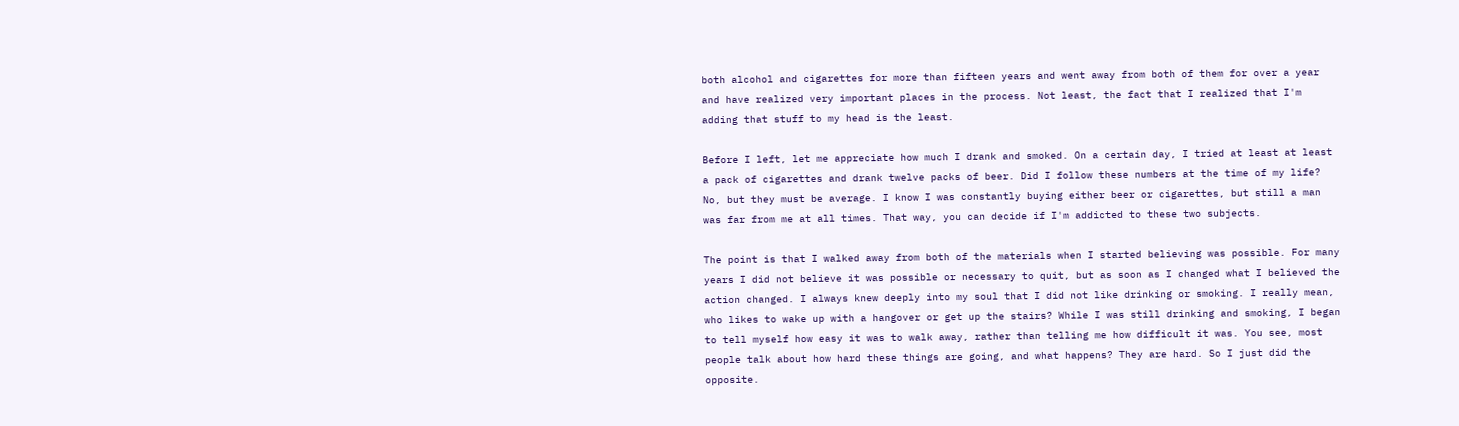both alcohol and cigarettes for more than fifteen years and went away from both of them for over a year and have realized very important places in the process. Not least, the fact that I realized that I'm adding that stuff to my head is the least.

Before I left, let me appreciate how much I drank and smoked. On a certain day, I tried at least at least a pack of cigarettes and drank twelve packs of beer. Did I follow these numbers at the time of my life? No, but they must be average. I know I was constantly buying either beer or cigarettes, but still a man was far from me at all times. That way, you can decide if I'm addicted to these two subjects.

The point is that I walked away from both of the materials when I started believing was possible. For many years I did not believe it was possible or necessary to quit, but as soon as I changed what I believed the action changed. I always knew deeply into my soul that I did not like drinking or smoking. I really mean, who likes to wake up with a hangover or get up the stairs? While I was still drinking and smoking, I began to tell myself how easy it was to walk away, rather than telling me how difficult it was. You see, most people talk about how hard these things are going, and what happens? They are hard. So I just did the opposite.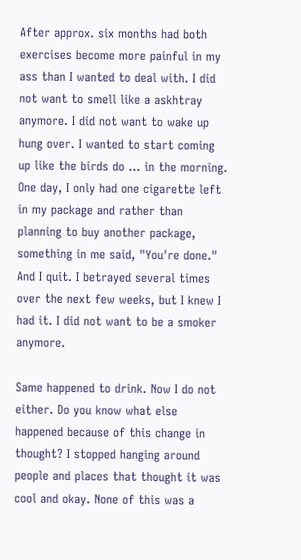After approx. six months had both exercises become more painful in my ass than I wanted to deal with. I did not want to smell like a askhtray anymore. I did not want to wake up hung over. I wanted to start coming up like the birds do … in the morning. One day, I only had one cigarette left in my package and rather than planning to buy another package, something in me said, "You're done." And I quit. I betrayed several times over the next few weeks, but I knew I had it. I did not want to be a smoker anymore.

Same happened to drink. Now I do not either. Do you know what else happened because of this change in thought? I stopped hanging around people and places that thought it was cool and okay. None of this was a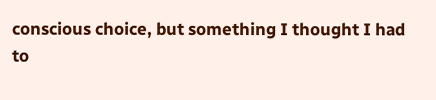conscious choice, but something I thought I had to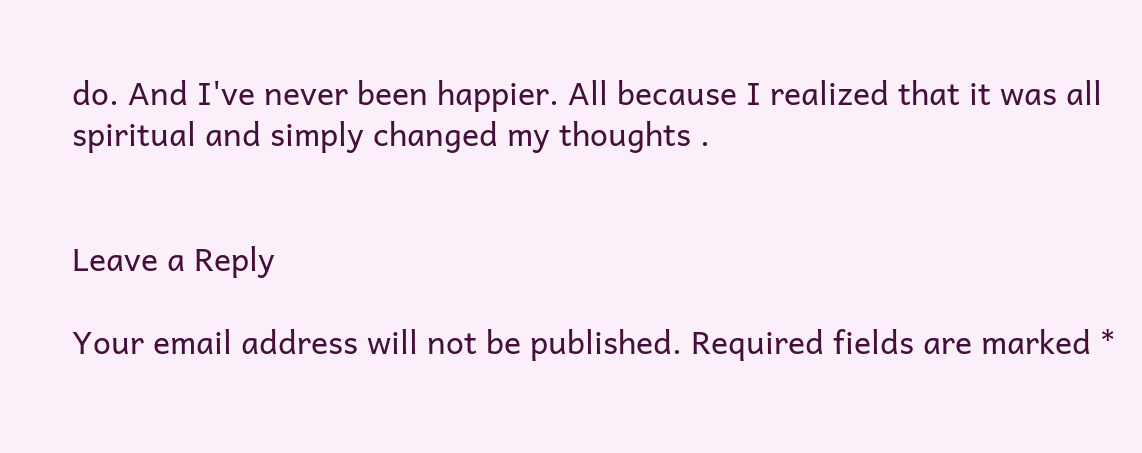do. And I've never been happier. All because I realized that it was all spiritual and simply changed my thoughts .


Leave a Reply

Your email address will not be published. Required fields are marked *